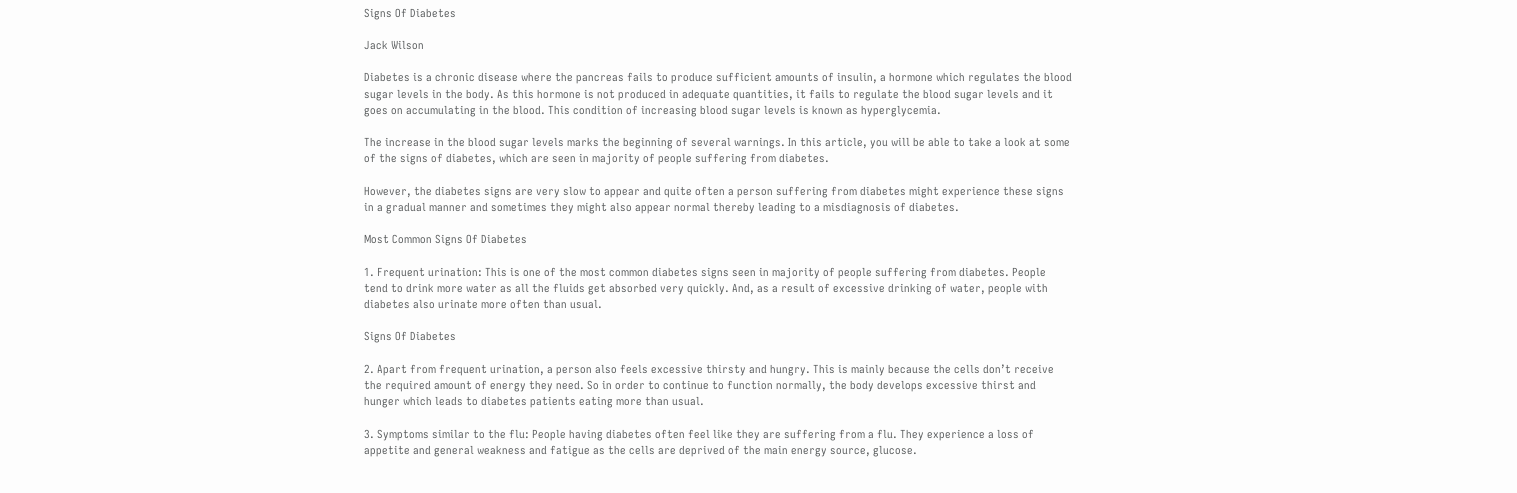Signs Of Diabetes

Jack Wilson

Diabetes is a chronic disease where the pancreas fails to produce sufficient amounts of insulin, a hormone which regulates the blood sugar levels in the body. As this hormone is not produced in adequate quantities, it fails to regulate the blood sugar levels and it goes on accumulating in the blood. This condition of increasing blood sugar levels is known as hyperglycemia.

The increase in the blood sugar levels marks the beginning of several warnings. In this article, you will be able to take a look at some of the signs of diabetes, which are seen in majority of people suffering from diabetes.

However, the diabetes signs are very slow to appear and quite often a person suffering from diabetes might experience these signs in a gradual manner and sometimes they might also appear normal thereby leading to a misdiagnosis of diabetes.

Most Common Signs Of Diabetes

1. Frequent urination: This is one of the most common diabetes signs seen in majority of people suffering from diabetes. People tend to drink more water as all the fluids get absorbed very quickly. And, as a result of excessive drinking of water, people with diabetes also urinate more often than usual.

Signs Of Diabetes

2. Apart from frequent urination, a person also feels excessive thirsty and hungry. This is mainly because the cells don’t receive the required amount of energy they need. So in order to continue to function normally, the body develops excessive thirst and hunger which leads to diabetes patients eating more than usual.

3. Symptoms similar to the flu: People having diabetes often feel like they are suffering from a flu. They experience a loss of appetite and general weakness and fatigue as the cells are deprived of the main energy source, glucose.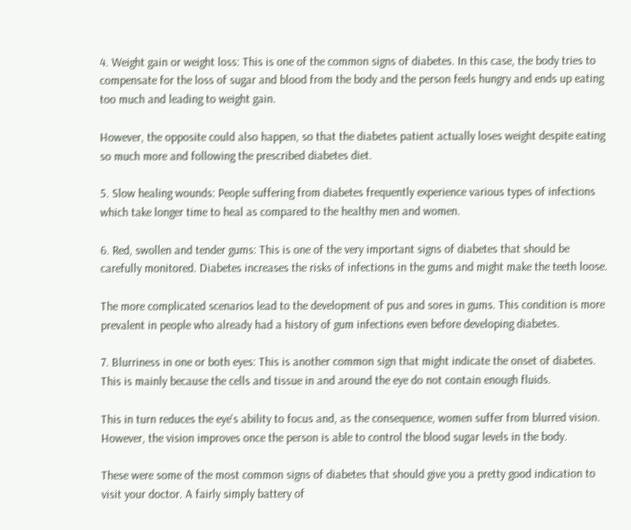4. Weight gain or weight loss: This is one of the common signs of diabetes. In this case, the body tries to compensate for the loss of sugar and blood from the body and the person feels hungry and ends up eating too much and leading to weight gain.

However, the opposite could also happen, so that the diabetes patient actually loses weight despite eating so much more and following the prescribed diabetes diet.

5. Slow healing wounds: People suffering from diabetes frequently experience various types of infections which take longer time to heal as compared to the healthy men and women.

6. Red, swollen and tender gums: This is one of the very important signs of diabetes that should be carefully monitored. Diabetes increases the risks of infections in the gums and might make the teeth loose.

The more complicated scenarios lead to the development of pus and sores in gums. This condition is more prevalent in people who already had a history of gum infections even before developing diabetes.

7. Blurriness in one or both eyes: This is another common sign that might indicate the onset of diabetes. This is mainly because the cells and tissue in and around the eye do not contain enough fluids.

This in turn reduces the eye's ability to focus and, as the consequence, women suffer from blurred vision. However, the vision improves once the person is able to control the blood sugar levels in the body.

These were some of the most common signs of diabetes that should give you a pretty good indication to visit your doctor. A fairly simply battery of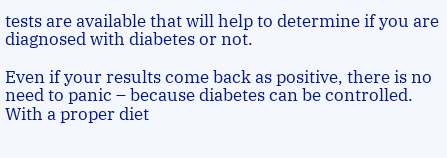tests are available that will help to determine if you are diagnosed with diabetes or not.

Even if your results come back as positive, there is no need to panic – because diabetes can be controlled. With a proper diet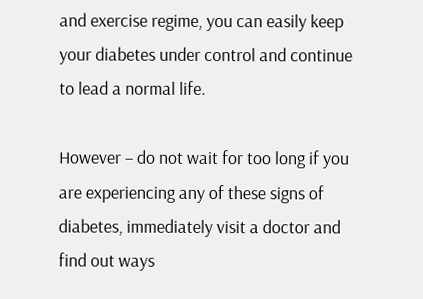and exercise regime, you can easily keep your diabetes under control and continue to lead a normal life.

However – do not wait for too long if you are experiencing any of these signs of diabetes, immediately visit a doctor and find out ways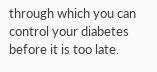through which you can control your diabetes before it is too late.